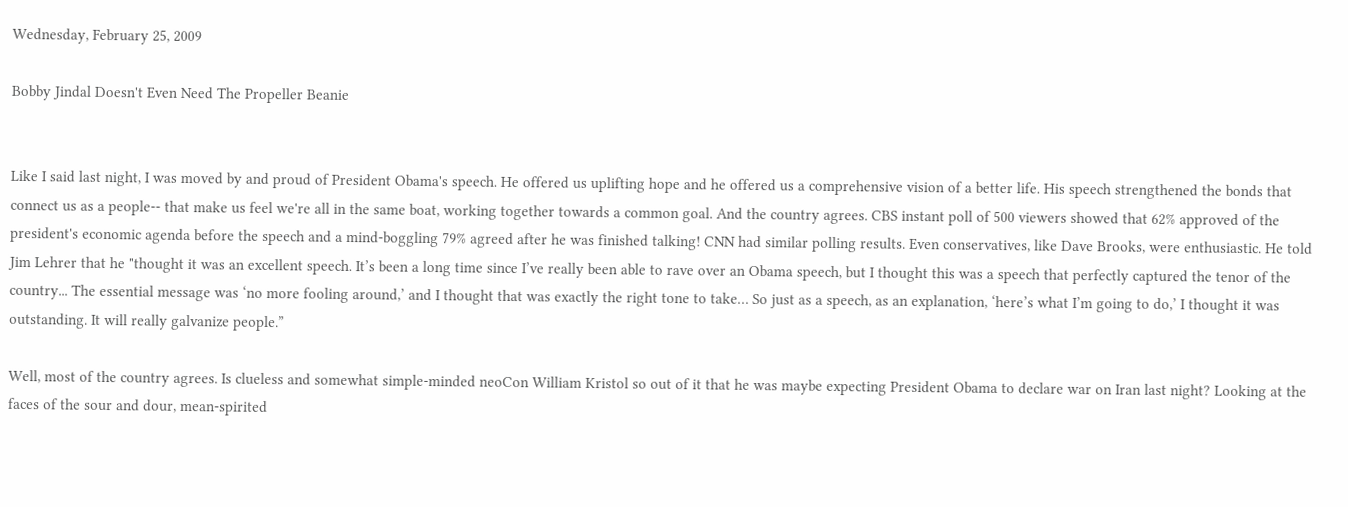Wednesday, February 25, 2009

Bobby Jindal Doesn't Even Need The Propeller Beanie


Like I said last night, I was moved by and proud of President Obama's speech. He offered us uplifting hope and he offered us a comprehensive vision of a better life. His speech strengthened the bonds that connect us as a people-- that make us feel we're all in the same boat, working together towards a common goal. And the country agrees. CBS instant poll of 500 viewers showed that 62% approved of the president's economic agenda before the speech and a mind-boggling 79% agreed after he was finished talking! CNN had similar polling results. Even conservatives, like Dave Brooks, were enthusiastic. He told Jim Lehrer that he "thought it was an excellent speech. It’s been a long time since I’ve really been able to rave over an Obama speech, but I thought this was a speech that perfectly captured the tenor of the country... The essential message was ‘no more fooling around,’ and I thought that was exactly the right tone to take… So just as a speech, as an explanation, ‘here’s what I’m going to do,’ I thought it was outstanding. It will really galvanize people.”

Well, most of the country agrees. Is clueless and somewhat simple-minded neoCon William Kristol so out of it that he was maybe expecting President Obama to declare war on Iran last night? Looking at the faces of the sour and dour, mean-spirited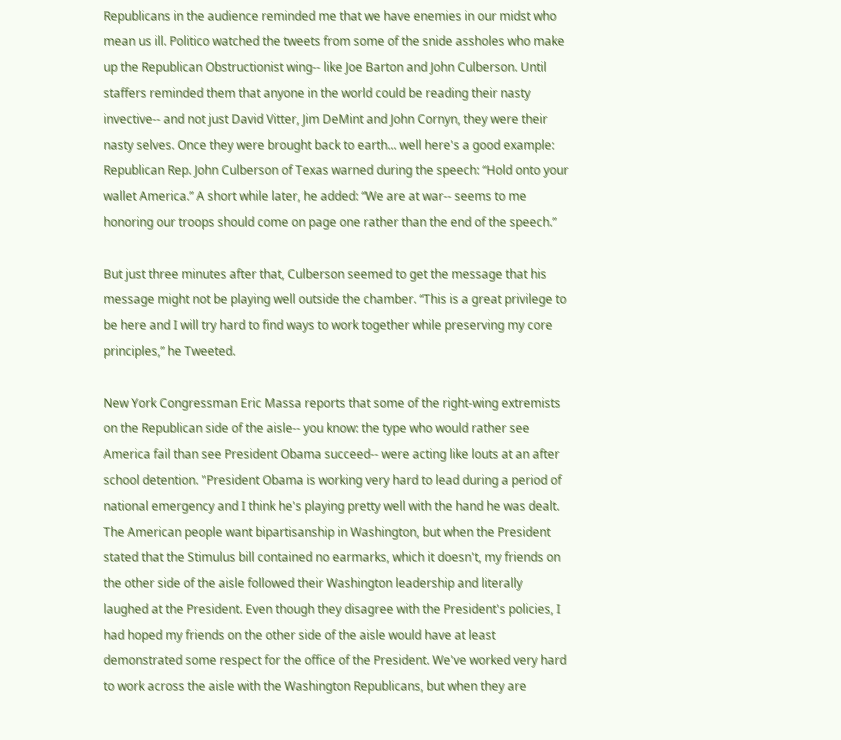Republicans in the audience reminded me that we have enemies in our midst who mean us ill. Politico watched the tweets from some of the snide assholes who make up the Republican Obstructionist wing-- like Joe Barton and John Culberson. Until staffers reminded them that anyone in the world could be reading their nasty invective-- and not just David Vitter, Jim DeMint and John Cornyn, they were their nasty selves. Once they were brought back to earth... well here's a good example:
Republican Rep. John Culberson of Texas warned during the speech: “Hold onto your wallet America.” A short while later, he added: “We are at war-- seems to me honoring our troops should come on page one rather than the end of the speech.”

But just three minutes after that, Culberson seemed to get the message that his message might not be playing well outside the chamber. “This is a great privilege to be here and I will try hard to find ways to work together while preserving my core principles,” he Tweeted.

New York Congressman Eric Massa reports that some of the right-wing extremists on the Republican side of the aisle-- you know: the type who would rather see America fail than see President Obama succeed-- were acting like louts at an after school detention. "President Obama is working very hard to lead during a period of national emergency and I think he's playing pretty well with the hand he was dealt. The American people want bipartisanship in Washington, but when the President stated that the Stimulus bill contained no earmarks, which it doesn't, my friends on the other side of the aisle followed their Washington leadership and literally laughed at the President. Even though they disagree with the President's policies, I had hoped my friends on the other side of the aisle would have at least demonstrated some respect for the office of the President. We've worked very hard to work across the aisle with the Washington Republicans, but when they are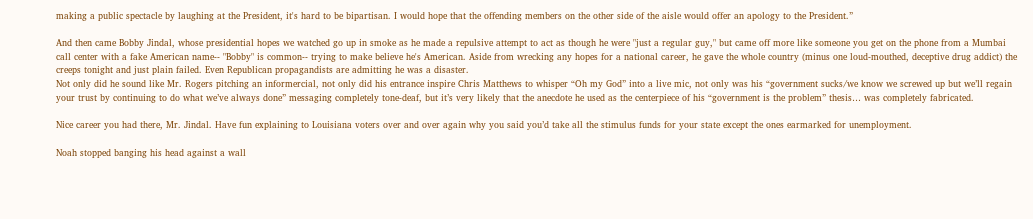making a public spectacle by laughing at the President, it's hard to be bipartisan. I would hope that the offending members on the other side of the aisle would offer an apology to the President.”

And then came Bobby Jindal, whose presidential hopes we watched go up in smoke as he made a repulsive attempt to act as though he were "just a regular guy," but came off more like someone you get on the phone from a Mumbai call center with a fake American name-- "Bobby" is common-- trying to make believe he's American. Aside from wrecking any hopes for a national career, he gave the whole country (minus one loud-mouthed, deceptive drug addict) the creeps tonight and just plain failed. Even Republican propagandists are admitting he was a disaster.
Not only did he sound like Mr. Rogers pitching an informercial, not only did his entrance inspire Chris Matthews to whisper “Oh my God” into a live mic, not only was his “government sucks/we know we screwed up but we’ll regain your trust by continuing to do what we’ve always done” messaging completely tone-deaf, but it’s very likely that the anecdote he used as the centerpiece of his “government is the problem” thesis… was completely fabricated.

Nice career you had there, Mr. Jindal. Have fun explaining to Louisiana voters over and over again why you said you’d take all the stimulus funds for your state except the ones earmarked for unemployment.

Noah stopped banging his head against a wall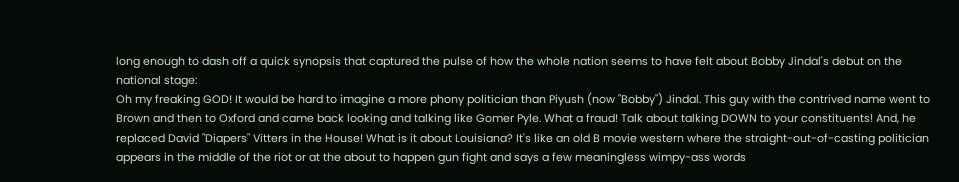long enough to dash off a quick synopsis that captured the pulse of how the whole nation seems to have felt about Bobby Jindal's debut on the national stage:
Oh my freaking GOD! It would be hard to imagine a more phony politician than Piyush (now "Bobby") Jindal. This guy with the contrived name went to Brown and then to Oxford and came back looking and talking like Gomer Pyle. What a fraud! Talk about talking DOWN to your constituents! And, he replaced David "Diapers" Vitters in the House! What is it about Louisiana? It's like an old B movie western where the straight-out-of-casting politician appears in the middle of the riot or at the about to happen gun fight and says a few meaningless wimpy-ass words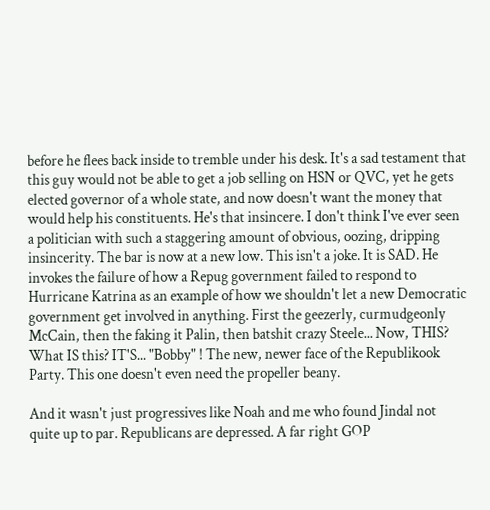before he flees back inside to tremble under his desk. It's a sad testament that this guy would not be able to get a job selling on HSN or QVC, yet he gets elected governor of a whole state, and now doesn't want the money that would help his constituents. He's that insincere. I don't think I've ever seen a politician with such a staggering amount of obvious, oozing, dripping insincerity. The bar is now at a new low. This isn't a joke. It is SAD. He invokes the failure of how a Repug government failed to respond to Hurricane Katrina as an example of how we shouldn't let a new Democratic government get involved in anything. First the geezerly, curmudgeonly McCain, then the faking it Palin, then batshit crazy Steele... Now, THIS? What IS this? IT'S... "Bobby" ! The new, newer face of the Republikook Party. This one doesn't even need the propeller beany.

And it wasn't just progressives like Noah and me who found Jindal not quite up to par. Republicans are depressed. A far right GOP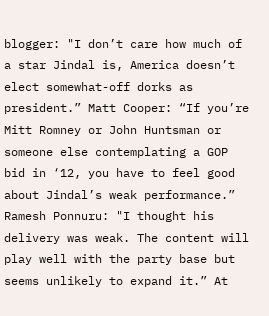blogger: "I don’t care how much of a star Jindal is, America doesn’t elect somewhat-off dorks as president.” Matt Cooper: “If you’re Mitt Romney or John Huntsman or someone else contemplating a GOP bid in ‘12, you have to feel good about Jindal’s weak performance.” Ramesh Ponnuru: "I thought his delivery was weak. The content will play well with the party base but seems unlikely to expand it.” At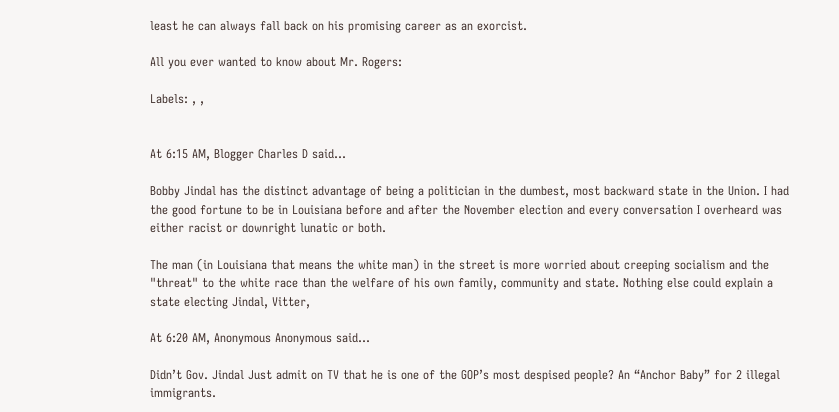least he can always fall back on his promising career as an exorcist.

All you ever wanted to know about Mr. Rogers:

Labels: , ,


At 6:15 AM, Blogger Charles D said...

Bobby Jindal has the distinct advantage of being a politician in the dumbest, most backward state in the Union. I had the good fortune to be in Louisiana before and after the November election and every conversation I overheard was either racist or downright lunatic or both.

The man (in Louisiana that means the white man) in the street is more worried about creeping socialism and the "threat" to the white race than the welfare of his own family, community and state. Nothing else could explain a state electing Jindal, Vitter,

At 6:20 AM, Anonymous Anonymous said...

Didn’t Gov. Jindal Just admit on TV that he is one of the GOP’s most despised people? An “Anchor Baby” for 2 illegal immigrants.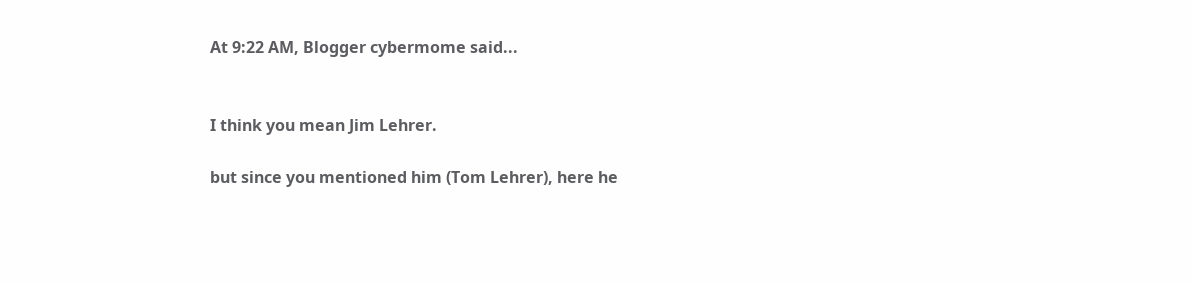At 9:22 AM, Blogger cybermome said...


I think you mean Jim Lehrer.

but since you mentioned him (Tom Lehrer), here he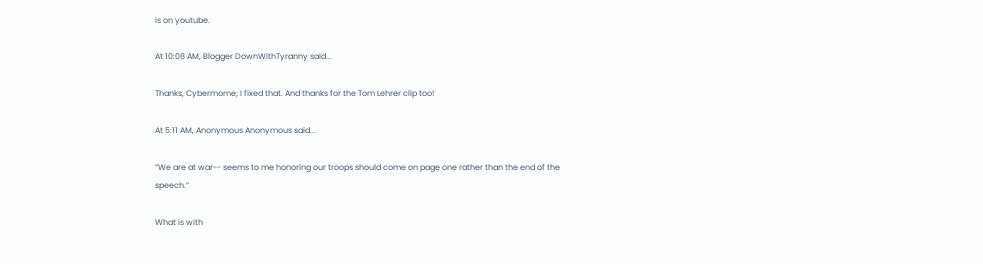is on youtube.

At 10:08 AM, Blogger DownWithTyranny said...

Thanks, Cybermome; I fixed that. And thanks for the Tom Lehrer clip too!

At 5:11 AM, Anonymous Anonymous said...

“We are at war-- seems to me honoring our troops should come on page one rather than the end of the speech.”

What is with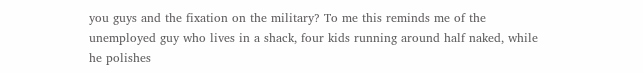you guys and the fixation on the military? To me this reminds me of the unemployed guy who lives in a shack, four kids running around half naked, while he polishes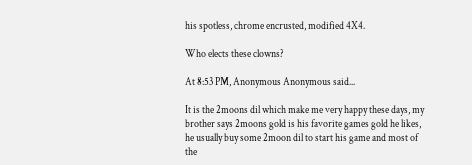his spotless, chrome encrusted, modified 4X4.

Who elects these clowns?

At 8:53 PM, Anonymous Anonymous said...

It is the 2moons dil which make me very happy these days, my brother says 2moons gold is his favorite games gold he likes, he usually buy some 2moon dil to start his game and most of the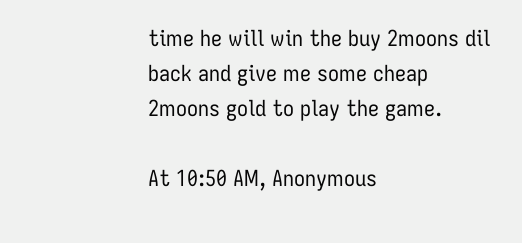time he will win the buy 2moons dil back and give me some cheap 2moons gold to play the game.

At 10:50 AM, Anonymous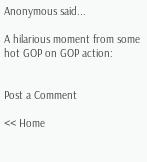Anonymous said...

A hilarious moment from some hot GOP on GOP action:


Post a Comment

<< Home